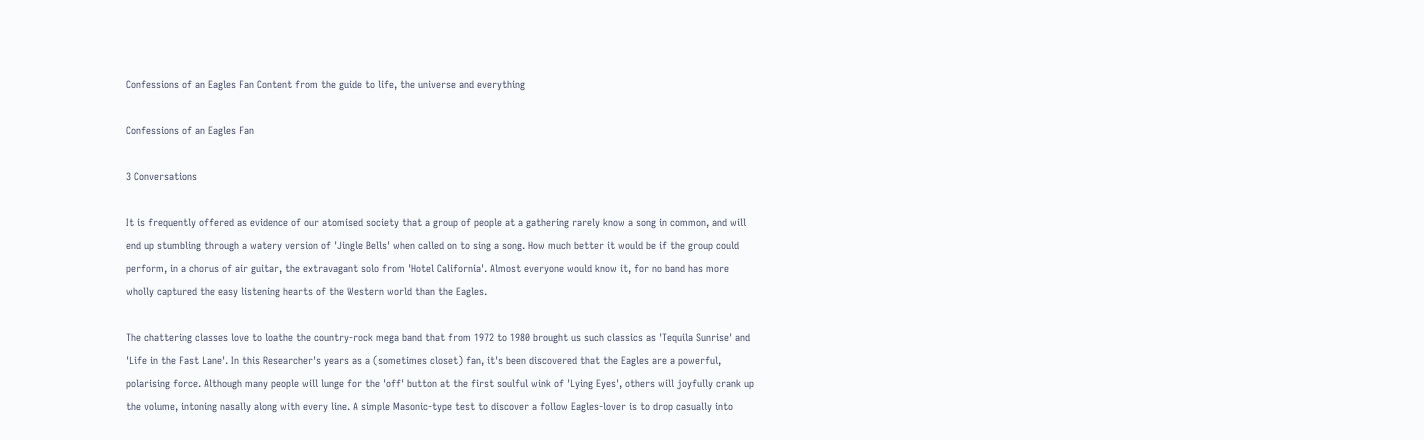Confessions of an Eagles Fan Content from the guide to life, the universe and everything

Confessions of an Eagles Fan

3 Conversations

It is frequently offered as evidence of our atomised society that a group of people at a gathering rarely know a song in common, and will end up stumbling through a watery version of 'Jingle Bells' when called on to sing a song. How much better it would be if the group could perform, in a chorus of air guitar, the extravagant solo from 'Hotel California'. Almost everyone would know it, for no band has more wholly captured the easy listening hearts of the Western world than the Eagles.

The chattering classes love to loathe the country-rock mega band that from 1972 to 1980 brought us such classics as 'Tequila Sunrise' and 'Life in the Fast Lane'. In this Researcher's years as a (sometimes closet) fan, it's been discovered that the Eagles are a powerful, polarising force. Although many people will lunge for the 'off' button at the first soulful wink of 'Lying Eyes', others will joyfully crank up the volume, intoning nasally along with every line. A simple Masonic-type test to discover a follow Eagles-lover is to drop casually into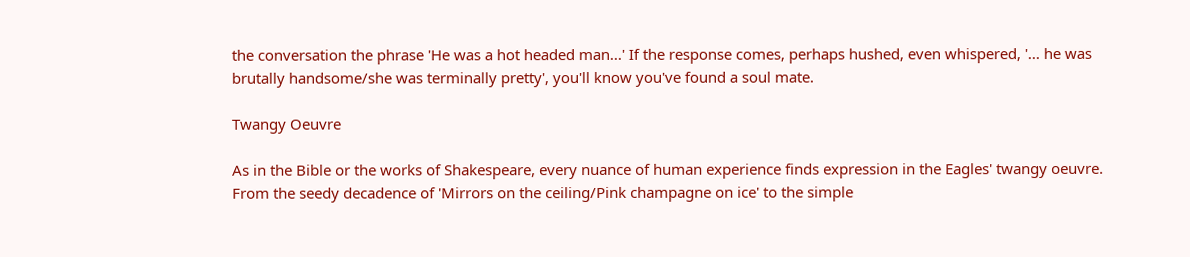the conversation the phrase 'He was a hot headed man...' If the response comes, perhaps hushed, even whispered, '... he was brutally handsome/she was terminally pretty', you'll know you've found a soul mate.

Twangy Oeuvre

As in the Bible or the works of Shakespeare, every nuance of human experience finds expression in the Eagles' twangy oeuvre. From the seedy decadence of 'Mirrors on the ceiling/Pink champagne on ice' to the simple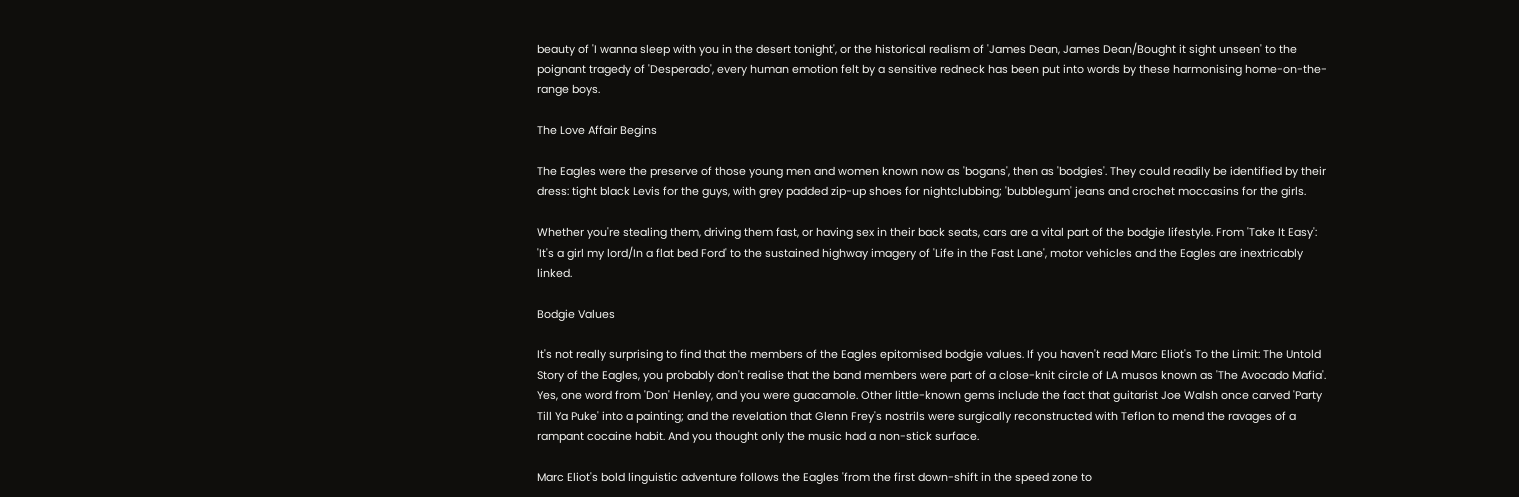beauty of 'I wanna sleep with you in the desert tonight', or the historical realism of 'James Dean, James Dean/Bought it sight unseen' to the poignant tragedy of 'Desperado', every human emotion felt by a sensitive redneck has been put into words by these harmonising home-on-the-range boys.

The Love Affair Begins

The Eagles were the preserve of those young men and women known now as 'bogans', then as 'bodgies'. They could readily be identified by their dress: tight black Levis for the guys, with grey padded zip-up shoes for nightclubbing; 'bubblegum' jeans and crochet moccasins for the girls.

Whether you're stealing them, driving them fast, or having sex in their back seats, cars are a vital part of the bodgie lifestyle. From 'Take It Easy': 'It's a girl my lord/In a flat bed Ford' to the sustained highway imagery of 'Life in the Fast Lane', motor vehicles and the Eagles are inextricably linked.

Bodgie Values

It's not really surprising to find that the members of the Eagles epitomised bodgie values. If you haven't read Marc Eliot's To the Limit: The Untold Story of the Eagles, you probably don't realise that the band members were part of a close-knit circle of LA musos known as 'The Avocado Mafia'. Yes, one word from 'Don' Henley, and you were guacamole. Other little-known gems include the fact that guitarist Joe Walsh once carved 'Party Till Ya Puke' into a painting; and the revelation that Glenn Frey's nostrils were surgically reconstructed with Teflon to mend the ravages of a rampant cocaine habit. And you thought only the music had a non-stick surface.

Marc Eliot's bold linguistic adventure follows the Eagles 'from the first down-shift in the speed zone to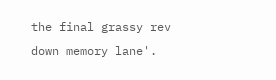the final grassy rev down memory lane'.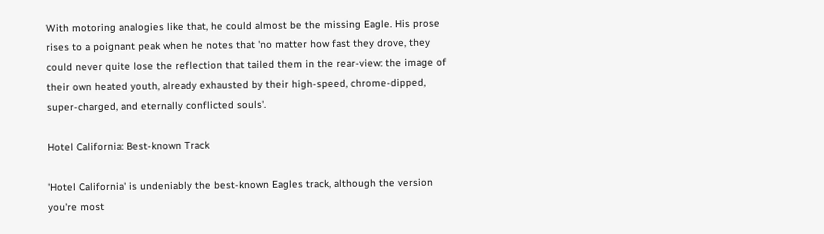With motoring analogies like that, he could almost be the missing Eagle. His prose rises to a poignant peak when he notes that 'no matter how fast they drove, they could never quite lose the reflection that tailed them in the rear-view: the image of their own heated youth, already exhausted by their high-speed, chrome-dipped, super-charged, and eternally conflicted souls'.

Hotel California: Best-known Track

'Hotel California' is undeniably the best-known Eagles track, although the version you're most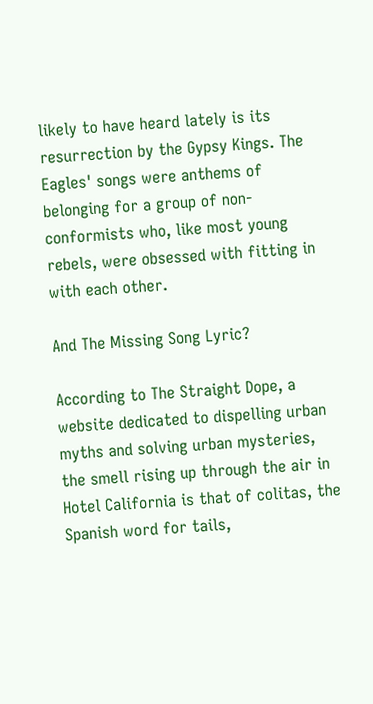likely to have heard lately is its resurrection by the Gypsy Kings. The Eagles' songs were anthems of belonging for a group of non-conformists who, like most young rebels, were obsessed with fitting in with each other.

And The Missing Song Lyric?

According to The Straight Dope, a website dedicated to dispelling urban myths and solving urban mysteries, the smell rising up through the air in Hotel California is that of colitas, the Spanish word for tails,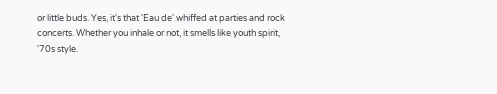or little buds. Yes, it's that 'Eau de' whiffed at parties and rock concerts. Whether you inhale or not, it smells like youth spirit, '70s style.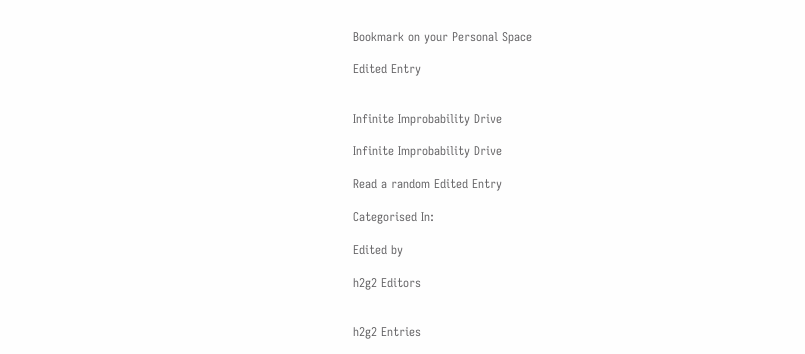Bookmark on your Personal Space

Edited Entry


Infinite Improbability Drive

Infinite Improbability Drive

Read a random Edited Entry

Categorised In:

Edited by

h2g2 Editors


h2g2 Entries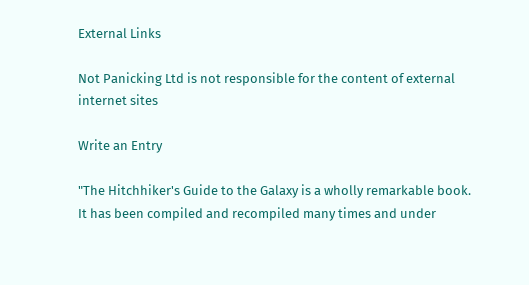External Links

Not Panicking Ltd is not responsible for the content of external internet sites

Write an Entry

"The Hitchhiker's Guide to the Galaxy is a wholly remarkable book. It has been compiled and recompiled many times and under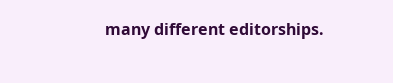many different editorships.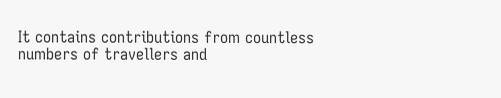It contains contributions from countless numbers of travellers and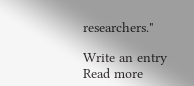researchers."

Write an entry
Read more